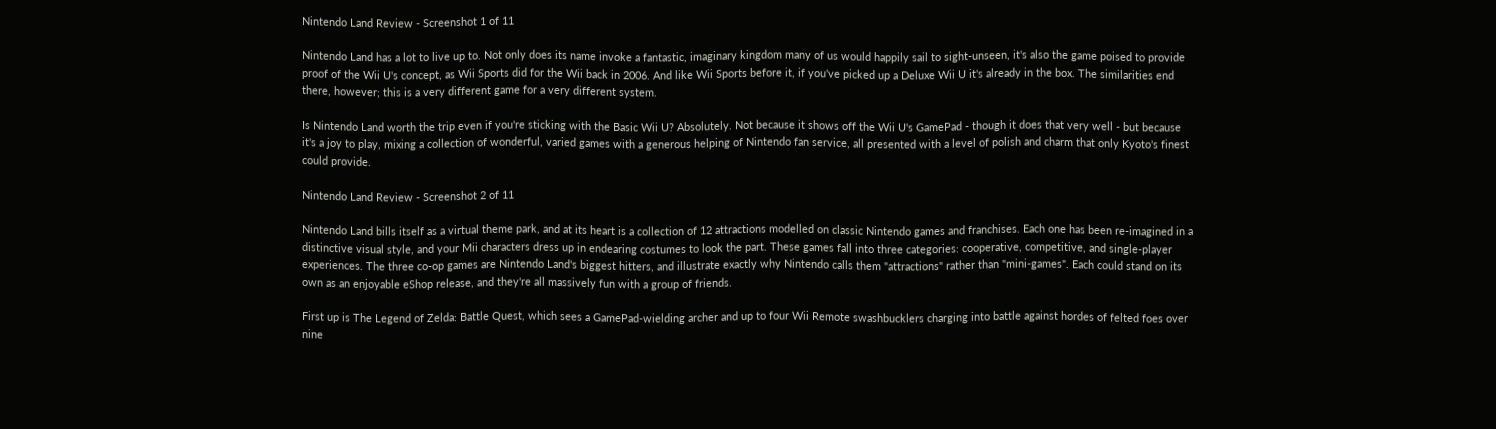Nintendo Land Review - Screenshot 1 of 11

Nintendo Land has a lot to live up to. Not only does its name invoke a fantastic, imaginary kingdom many of us would happily sail to sight-unseen, it's also the game poised to provide proof of the Wii U's concept, as Wii Sports did for the Wii back in 2006. And like Wii Sports before it, if you've picked up a Deluxe Wii U it's already in the box. The similarities end there, however; this is a very different game for a very different system.

Is Nintendo Land worth the trip even if you're sticking with the Basic Wii U? Absolutely. Not because it shows off the Wii U's GamePad - though it does that very well - but because it's a joy to play, mixing a collection of wonderful, varied games with a generous helping of Nintendo fan service, all presented with a level of polish and charm that only Kyoto's finest could provide.

Nintendo Land Review - Screenshot 2 of 11

Nintendo Land bills itself as a virtual theme park, and at its heart is a collection of 12 attractions modelled on classic Nintendo games and franchises. Each one has been re-imagined in a distinctive visual style, and your Mii characters dress up in endearing costumes to look the part. These games fall into three categories: cooperative, competitive, and single-player experiences. The three co-op games are Nintendo Land's biggest hitters, and illustrate exactly why Nintendo calls them "attractions" rather than "mini-games". Each could stand on its own as an enjoyable eShop release, and they're all massively fun with a group of friends.

First up is The Legend of Zelda: Battle Quest, which sees a GamePad-wielding archer and up to four Wii Remote swashbucklers charging into battle against hordes of felted foes over nine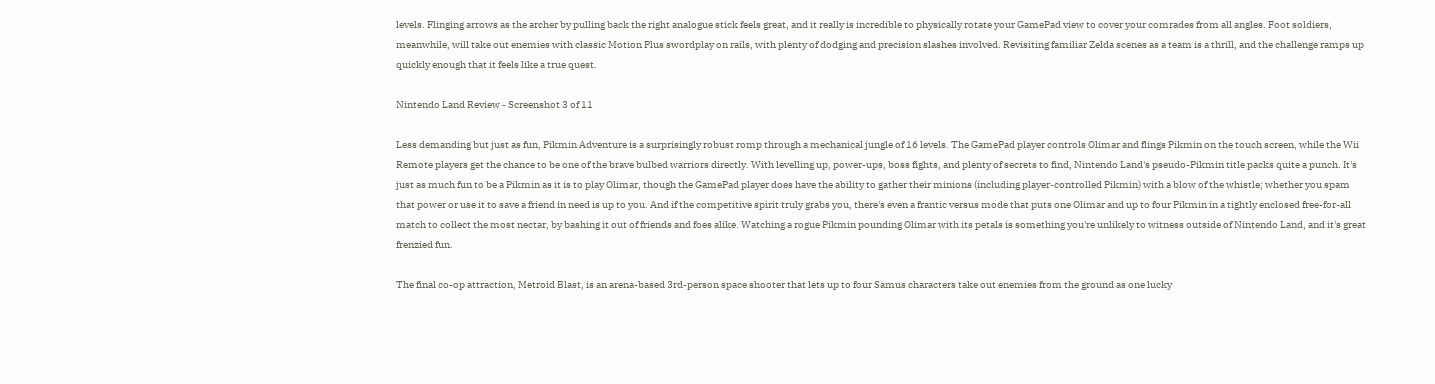levels. Flinging arrows as the archer by pulling back the right analogue stick feels great, and it really is incredible to physically rotate your GamePad view to cover your comrades from all angles. Foot soldiers, meanwhile, will take out enemies with classic Motion Plus swordplay on rails, with plenty of dodging and precision slashes involved. Revisiting familiar Zelda scenes as a team is a thrill, and the challenge ramps up quickly enough that it feels like a true quest.

Nintendo Land Review - Screenshot 3 of 11

Less demanding but just as fun, Pikmin Adventure is a surprisingly robust romp through a mechanical jungle of 16 levels. The GamePad player controls Olimar and flings Pikmin on the touch screen, while the Wii Remote players get the chance to be one of the brave bulbed warriors directly. With levelling up, power-ups, boss fights, and plenty of secrets to find, Nintendo Land's pseudo-Pikmin title packs quite a punch. It's just as much fun to be a Pikmin as it is to play Olimar, though the GamePad player does have the ability to gather their minions (including player-controlled Pikmin) with a blow of the whistle; whether you spam that power or use it to save a friend in need is up to you. And if the competitive spirit truly grabs you, there's even a frantic versus mode that puts one Olimar and up to four Pikmin in a tightly enclosed free-for-all match to collect the most nectar, by bashing it out of friends and foes alike. Watching a rogue Pikmin pounding Olimar with its petals is something you're unlikely to witness outside of Nintendo Land, and it's great frenzied fun.

The final co-op attraction, Metroid Blast, is an arena-based 3rd-person space shooter that lets up to four Samus characters take out enemies from the ground as one lucky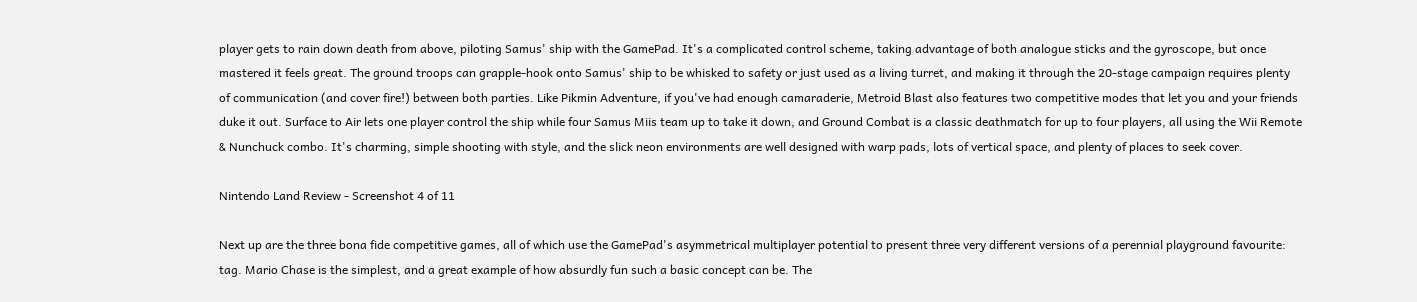player gets to rain down death from above, piloting Samus' ship with the GamePad. It's a complicated control scheme, taking advantage of both analogue sticks and the gyroscope, but once mastered it feels great. The ground troops can grapple-hook onto Samus' ship to be whisked to safety or just used as a living turret, and making it through the 20-stage campaign requires plenty of communication (and cover fire!) between both parties. Like Pikmin Adventure, if you've had enough camaraderie, Metroid Blast also features two competitive modes that let you and your friends duke it out. Surface to Air lets one player control the ship while four Samus Miis team up to take it down, and Ground Combat is a classic deathmatch for up to four players, all using the Wii Remote & Nunchuck combo. It's charming, simple shooting with style, and the slick neon environments are well designed with warp pads, lots of vertical space, and plenty of places to seek cover.

Nintendo Land Review - Screenshot 4 of 11

Next up are the three bona fide competitive games, all of which use the GamePad's asymmetrical multiplayer potential to present three very different versions of a perennial playground favourite: tag. Mario Chase is the simplest, and a great example of how absurdly fun such a basic concept can be. The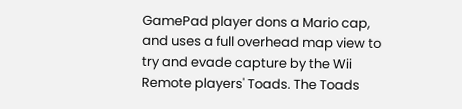GamePad player dons a Mario cap, and uses a full overhead map view to try and evade capture by the Wii Remote players' Toads. The Toads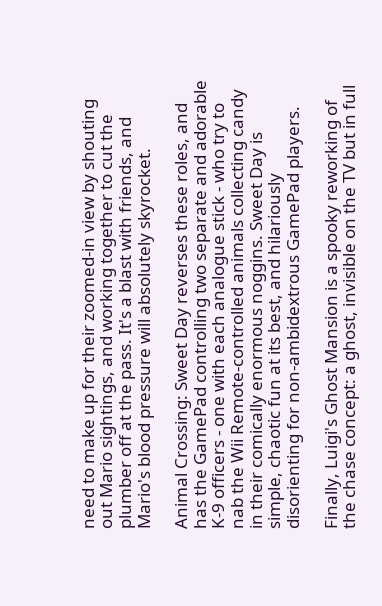need to make up for their zoomed-in view by shouting out Mario sightings, and working together to cut the plumber off at the pass. It's a blast with friends, and Mario's blood pressure will absolutely skyrocket.

Animal Crossing: Sweet Day reverses these roles, and has the GamePad controlling two separate and adorable K-9 officers - one with each analogue stick - who try to nab the Wii Remote-controlled animals collecting candy in their comically enormous noggins. Sweet Day is simple, chaotic fun at its best, and hilariously disorienting for non-ambidextrous GamePad players.

Finally, Luigi's Ghost Mansion is a spooky reworking of the chase concept: a ghost, invisible on the TV but in full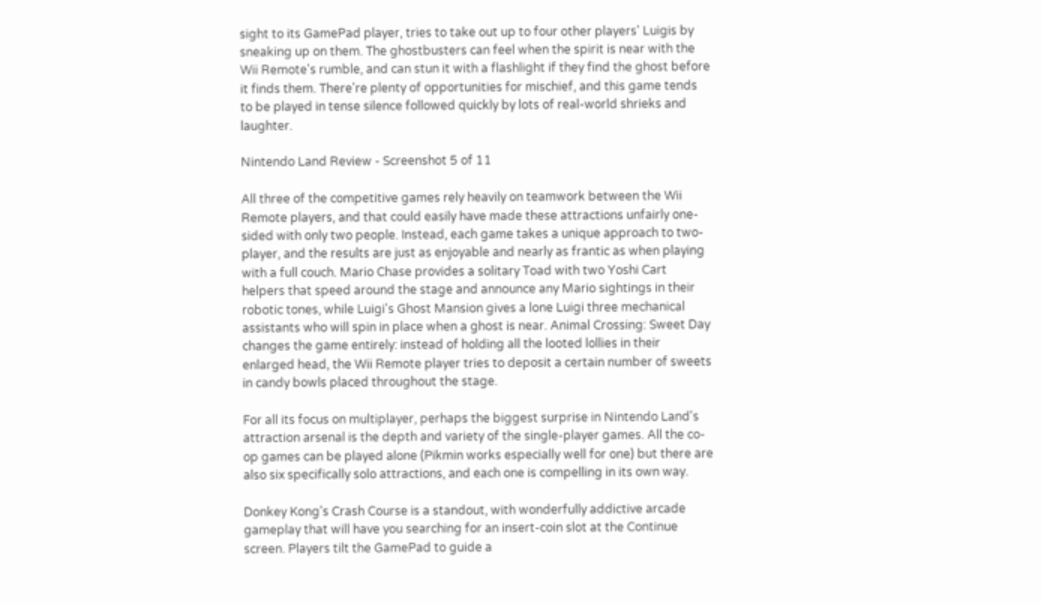sight to its GamePad player, tries to take out up to four other players' Luigis by sneaking up on them. The ghostbusters can feel when the spirit is near with the Wii Remote's rumble, and can stun it with a flashlight if they find the ghost before it finds them. There're plenty of opportunities for mischief, and this game tends to be played in tense silence followed quickly by lots of real-world shrieks and laughter.

Nintendo Land Review - Screenshot 5 of 11

All three of the competitive games rely heavily on teamwork between the Wii Remote players, and that could easily have made these attractions unfairly one-sided with only two people. Instead, each game takes a unique approach to two-player, and the results are just as enjoyable and nearly as frantic as when playing with a full couch. Mario Chase provides a solitary Toad with two Yoshi Cart helpers that speed around the stage and announce any Mario sightings in their robotic tones, while Luigi's Ghost Mansion gives a lone Luigi three mechanical assistants who will spin in place when a ghost is near. Animal Crossing: Sweet Day changes the game entirely: instead of holding all the looted lollies in their enlarged head, the Wii Remote player tries to deposit a certain number of sweets in candy bowls placed throughout the stage.

For all its focus on multiplayer, perhaps the biggest surprise in Nintendo Land's attraction arsenal is the depth and variety of the single-player games. All the co-op games can be played alone (Pikmin works especially well for one) but there are also six specifically solo attractions, and each one is compelling in its own way.

Donkey Kong's Crash Course is a standout, with wonderfully addictive arcade gameplay that will have you searching for an insert-coin slot at the Continue screen. Players tilt the GamePad to guide a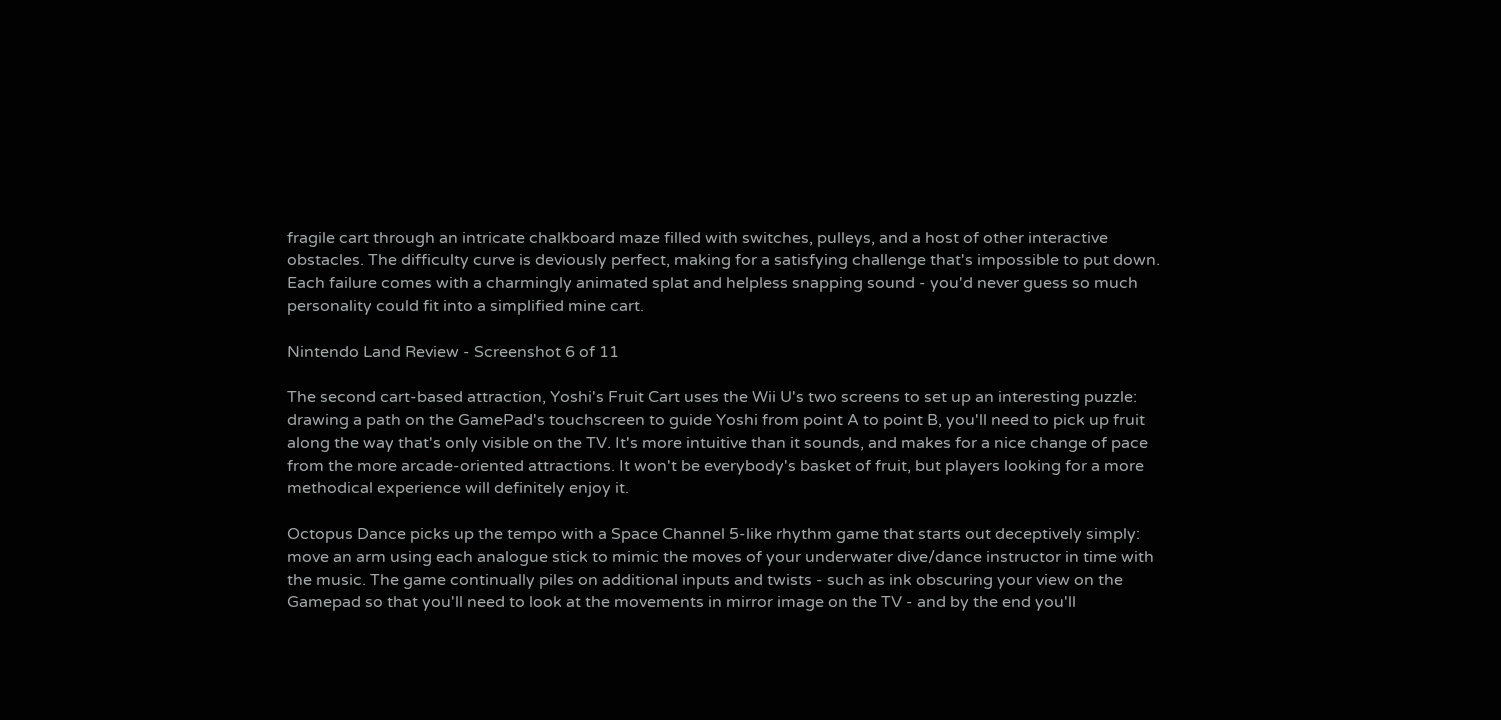fragile cart through an intricate chalkboard maze filled with switches, pulleys, and a host of other interactive obstacles. The difficulty curve is deviously perfect, making for a satisfying challenge that's impossible to put down. Each failure comes with a charmingly animated splat and helpless snapping sound - you'd never guess so much personality could fit into a simplified mine cart.

Nintendo Land Review - Screenshot 6 of 11

The second cart-based attraction, Yoshi's Fruit Cart uses the Wii U's two screens to set up an interesting puzzle: drawing a path on the GamePad's touchscreen to guide Yoshi from point A to point B, you'll need to pick up fruit along the way that's only visible on the TV. It's more intuitive than it sounds, and makes for a nice change of pace from the more arcade-oriented attractions. It won't be everybody's basket of fruit, but players looking for a more methodical experience will definitely enjoy it.

Octopus Dance picks up the tempo with a Space Channel 5-like rhythm game that starts out deceptively simply: move an arm using each analogue stick to mimic the moves of your underwater dive/dance instructor in time with the music. The game continually piles on additional inputs and twists - such as ink obscuring your view on the Gamepad so that you'll need to look at the movements in mirror image on the TV - and by the end you'll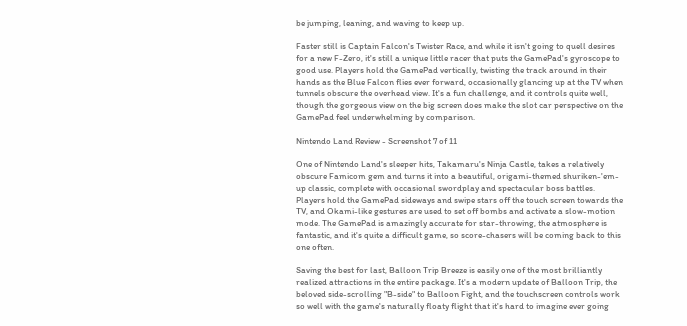be jumping, leaning, and waving to keep up.

Faster still is Captain Falcon's Twister Race, and while it isn't going to quell desires for a new F-Zero, it's still a unique little racer that puts the GamePad's gyroscope to good use. Players hold the GamePad vertically, twisting the track around in their hands as the Blue Falcon flies ever forward, occasionally glancing up at the TV when tunnels obscure the overhead view. It's a fun challenge, and it controls quite well, though the gorgeous view on the big screen does make the slot car perspective on the GamePad feel underwhelming by comparison.

Nintendo Land Review - Screenshot 7 of 11

One of Nintendo Land's sleeper hits, Takamaru's Ninja Castle, takes a relatively obscure Famicom gem and turns it into a beautiful, origami-themed shuriken-'em-up classic, complete with occasional swordplay and spectacular boss battles. Players hold the GamePad sideways and swipe stars off the touch screen towards the TV, and Okami-like gestures are used to set off bombs and activate a slow-motion mode. The GamePad is amazingly accurate for star-throwing, the atmosphere is fantastic, and it's quite a difficult game, so score-chasers will be coming back to this one often.

Saving the best for last, Balloon Trip Breeze is easily one of the most brilliantly realized attractions in the entire package. It's a modern update of Balloon Trip, the beloved side-scrolling "B-side" to Balloon Fight, and the touchscreen controls work so well with the game's naturally floaty flight that it's hard to imagine ever going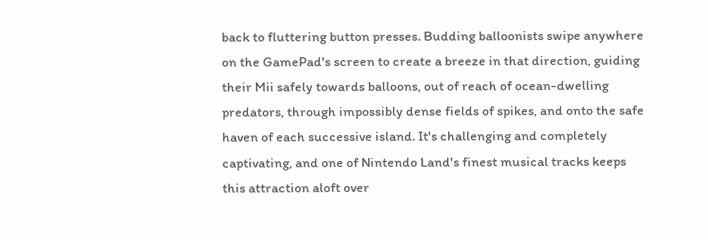back to fluttering button presses. Budding balloonists swipe anywhere on the GamePad's screen to create a breeze in that direction, guiding their Mii safely towards balloons, out of reach of ocean-dwelling predators, through impossibly dense fields of spikes, and onto the safe haven of each successive island. It's challenging and completely captivating, and one of Nintendo Land's finest musical tracks keeps this attraction aloft over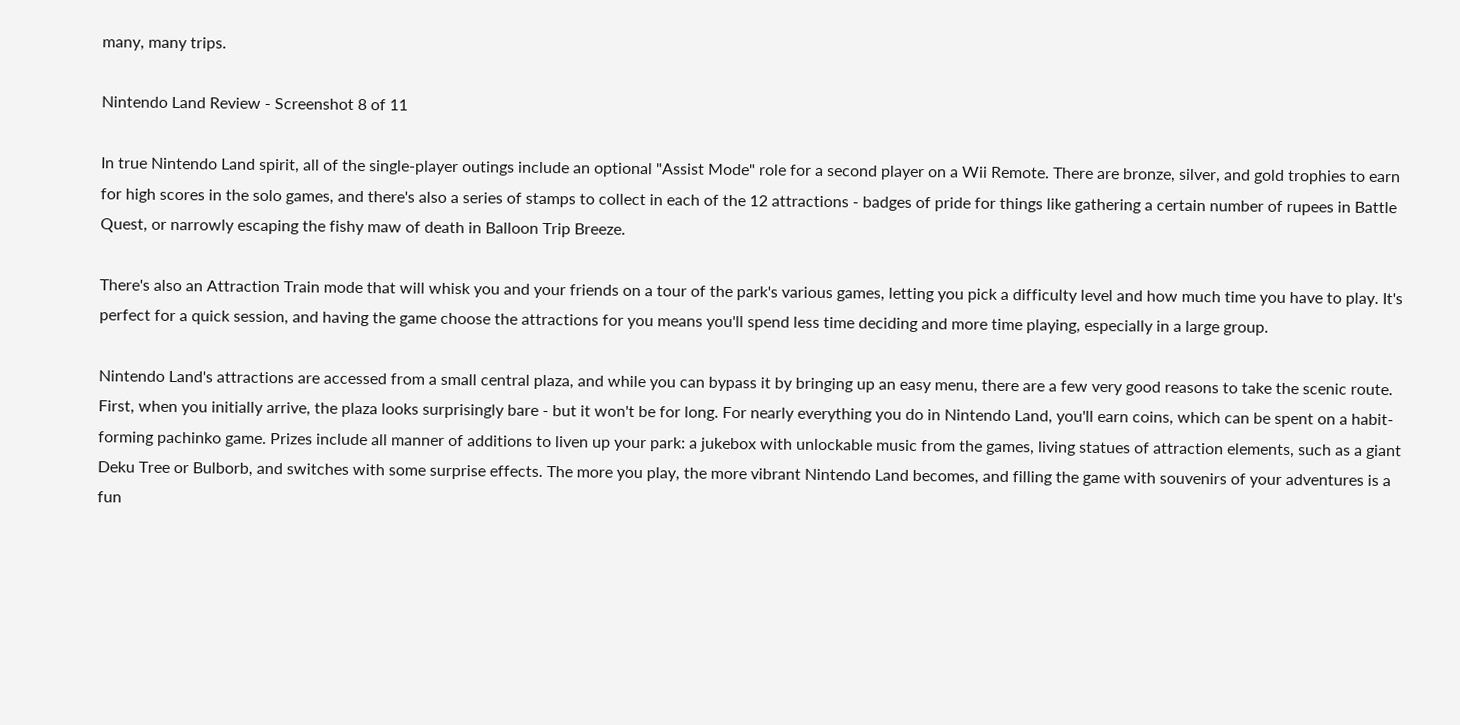many, many trips.

Nintendo Land Review - Screenshot 8 of 11

In true Nintendo Land spirit, all of the single-player outings include an optional "Assist Mode" role for a second player on a Wii Remote. There are bronze, silver, and gold trophies to earn for high scores in the solo games, and there's also a series of stamps to collect in each of the 12 attractions - badges of pride for things like gathering a certain number of rupees in Battle Quest, or narrowly escaping the fishy maw of death in Balloon Trip Breeze.

There's also an Attraction Train mode that will whisk you and your friends on a tour of the park's various games, letting you pick a difficulty level and how much time you have to play. It's perfect for a quick session, and having the game choose the attractions for you means you'll spend less time deciding and more time playing, especially in a large group.

Nintendo Land's attractions are accessed from a small central plaza, and while you can bypass it by bringing up an easy menu, there are a few very good reasons to take the scenic route. First, when you initially arrive, the plaza looks surprisingly bare - but it won't be for long. For nearly everything you do in Nintendo Land, you'll earn coins, which can be spent on a habit-forming pachinko game. Prizes include all manner of additions to liven up your park: a jukebox with unlockable music from the games, living statues of attraction elements, such as a giant Deku Tree or Bulborb, and switches with some surprise effects. The more you play, the more vibrant Nintendo Land becomes, and filling the game with souvenirs of your adventures is a fun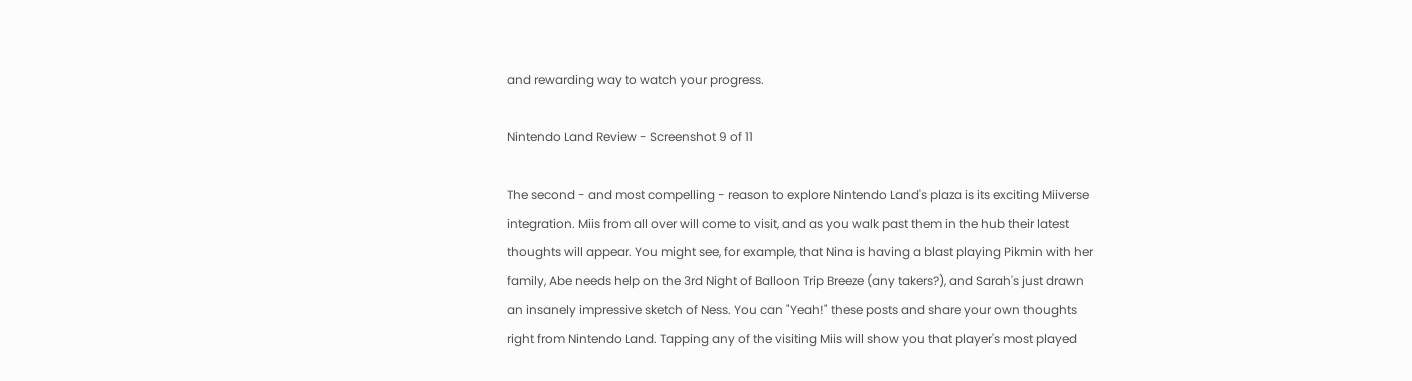and rewarding way to watch your progress.

Nintendo Land Review - Screenshot 9 of 11

The second - and most compelling - reason to explore Nintendo Land's plaza is its exciting Miiverse integration. Miis from all over will come to visit, and as you walk past them in the hub their latest thoughts will appear. You might see, for example, that Nina is having a blast playing Pikmin with her family, Abe needs help on the 3rd Night of Balloon Trip Breeze (any takers?), and Sarah's just drawn an insanely impressive sketch of Ness. You can "Yeah!" these posts and share your own thoughts right from Nintendo Land. Tapping any of the visiting Miis will show you that player's most played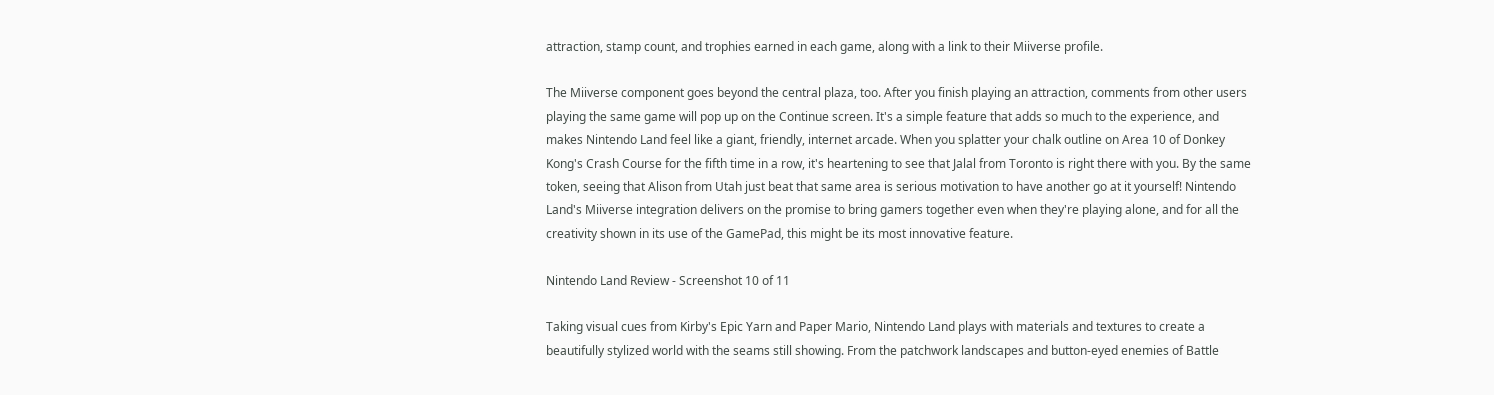attraction, stamp count, and trophies earned in each game, along with a link to their Miiverse profile.

The Miiverse component goes beyond the central plaza, too. After you finish playing an attraction, comments from other users playing the same game will pop up on the Continue screen. It's a simple feature that adds so much to the experience, and makes Nintendo Land feel like a giant, friendly, internet arcade. When you splatter your chalk outline on Area 10 of Donkey Kong's Crash Course for the fifth time in a row, it's heartening to see that Jalal from Toronto is right there with you. By the same token, seeing that Alison from Utah just beat that same area is serious motivation to have another go at it yourself! Nintendo Land's Miiverse integration delivers on the promise to bring gamers together even when they're playing alone, and for all the creativity shown in its use of the GamePad, this might be its most innovative feature.

Nintendo Land Review - Screenshot 10 of 11

Taking visual cues from Kirby's Epic Yarn and Paper Mario, Nintendo Land plays with materials and textures to create a beautifully stylized world with the seams still showing. From the patchwork landscapes and button-eyed enemies of Battle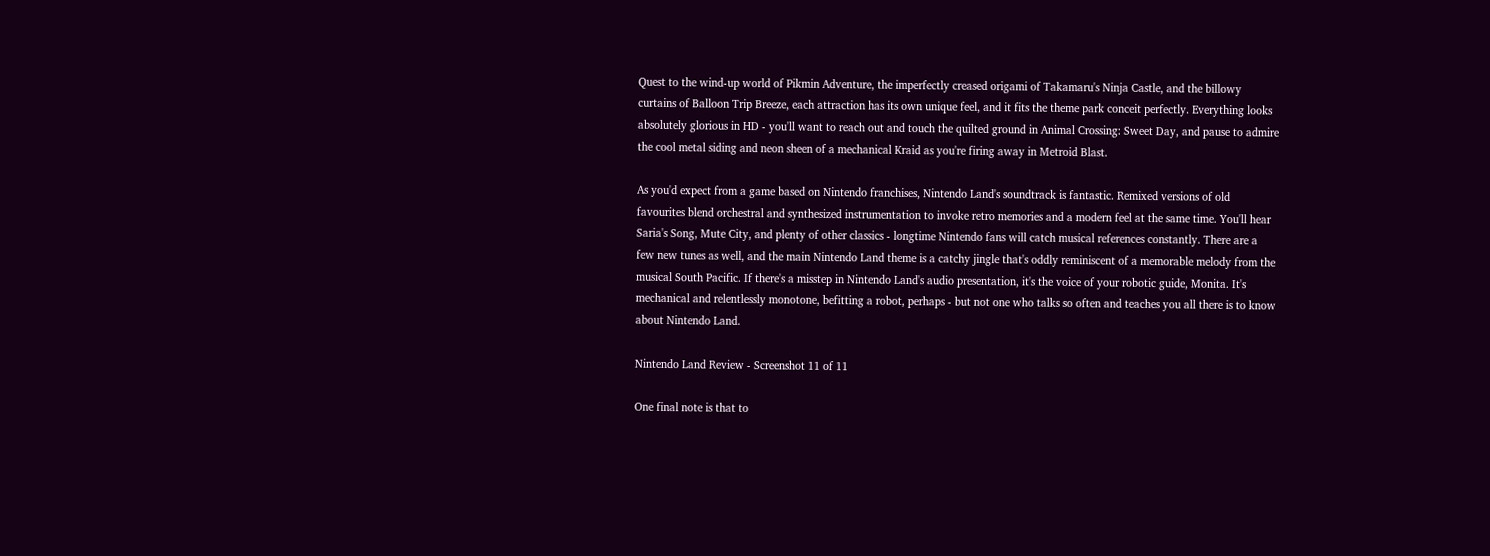Quest to the wind-up world of Pikmin Adventure, the imperfectly creased origami of Takamaru's Ninja Castle, and the billowy curtains of Balloon Trip Breeze, each attraction has its own unique feel, and it fits the theme park conceit perfectly. Everything looks absolutely glorious in HD - you'll want to reach out and touch the quilted ground in Animal Crossing: Sweet Day, and pause to admire the cool metal siding and neon sheen of a mechanical Kraid as you're firing away in Metroid Blast.

As you'd expect from a game based on Nintendo franchises, Nintendo Land's soundtrack is fantastic. Remixed versions of old favourites blend orchestral and synthesized instrumentation to invoke retro memories and a modern feel at the same time. You'll hear Saria's Song, Mute City, and plenty of other classics - longtime Nintendo fans will catch musical references constantly. There are a few new tunes as well, and the main Nintendo Land theme is a catchy jingle that's oddly reminiscent of a memorable melody from the musical South Pacific. If there's a misstep in Nintendo Land's audio presentation, it's the voice of your robotic guide, Monita. It's mechanical and relentlessly monotone, befitting a robot, perhaps - but not one who talks so often and teaches you all there is to know about Nintendo Land.

Nintendo Land Review - Screenshot 11 of 11

One final note is that to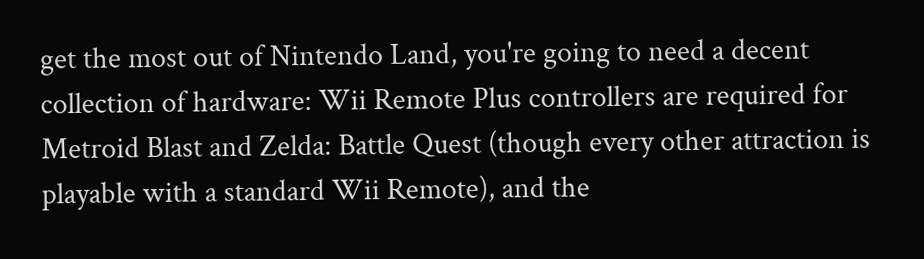get the most out of Nintendo Land, you're going to need a decent collection of hardware: Wii Remote Plus controllers are required for Metroid Blast and Zelda: Battle Quest (though every other attraction is playable with a standard Wii Remote), and the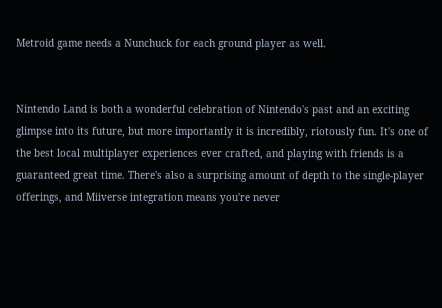Metroid game needs a Nunchuck for each ground player as well.


Nintendo Land is both a wonderful celebration of Nintendo's past and an exciting glimpse into its future, but more importantly it is incredibly, riotously fun. It's one of the best local multiplayer experiences ever crafted, and playing with friends is a guaranteed great time. There's also a surprising amount of depth to the single-player offerings, and Miiverse integration means you're never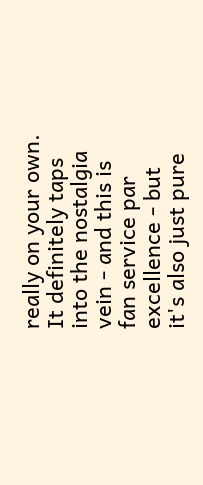really on your own. It definitely taps into the nostalgia vein - and this is fan service par excellence - but it's also just pure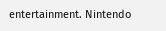entertainment. Nintendo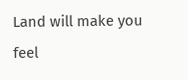Land will make you feel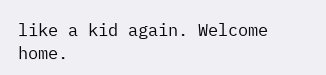like a kid again. Welcome home.